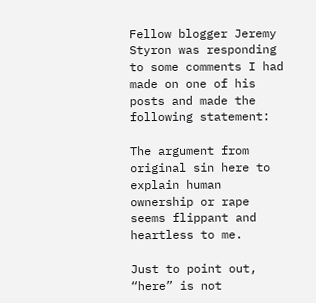Fellow blogger Jeremy Styron was responding to some comments I had made on one of his posts and made the following statement:

The argument from original sin here to explain human ownership or rape seems flippant and heartless to me.

Just to point out, “here” is not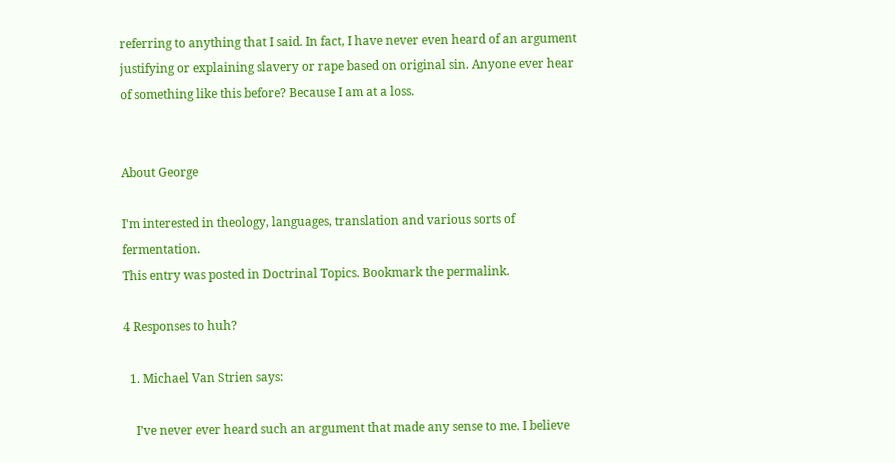referring to anything that I said. In fact, I have never even heard of an argument justifying or explaining slavery or rape based on original sin. Anyone ever hear of something like this before? Because I am at a loss.


About George

I'm interested in theology, languages, translation and various sorts of fermentation.
This entry was posted in Doctrinal Topics. Bookmark the permalink.

4 Responses to huh?

  1. Michael Van Strien says:

    I’ve never ever heard such an argument that made any sense to me. I believe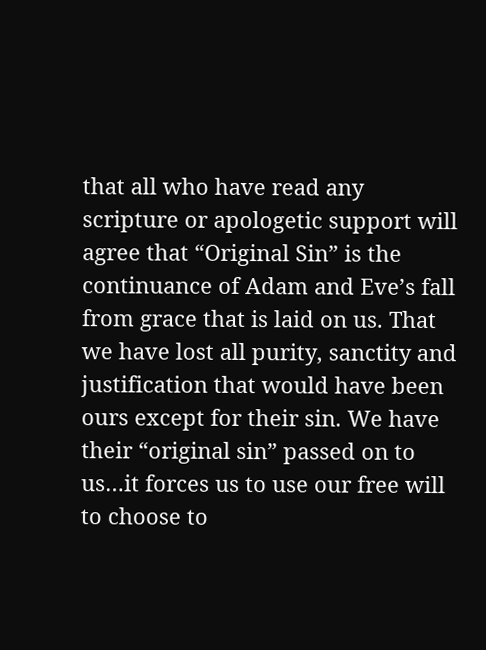that all who have read any scripture or apologetic support will agree that “Original Sin” is the continuance of Adam and Eve’s fall from grace that is laid on us. That we have lost all purity, sanctity and justification that would have been ours except for their sin. We have their “original sin” passed on to us…it forces us to use our free will to choose to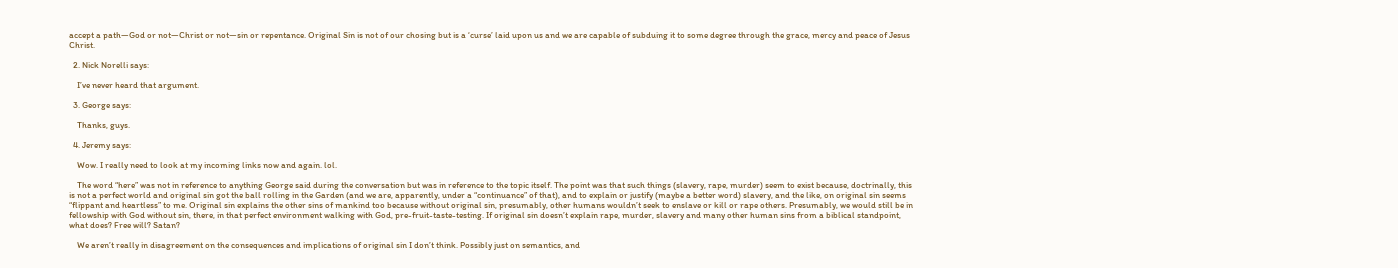accept a path—God or not—Christ or not—sin or repentance. Original Sin is not of our chosing but is a ‘curse’ laid upon us and we are capable of subduing it to some degree through the grace, mercy and peace of Jesus Christ.

  2. Nick Norelli says:

    I’ve never heard that argument.

  3. George says:

    Thanks, guys.

  4. Jeremy says:

    Wow. I really need to look at my incoming links now and again. lol.

    The word “here” was not in reference to anything George said during the conversation but was in reference to the topic itself. The point was that such things (slavery, rape, murder) seem to exist because, doctrinally, this is not a perfect world and original sin got the ball rolling in the Garden (and we are, apparently, under a “continuance” of that), and to explain or justify (maybe a better word) slavery, and the like, on original sin seems “flippant and heartless” to me. Original sin explains the other sins of mankind too because without original sin, presumably, other humans wouldn’t seek to enslave or kill or rape others. Presumably, we would still be in fellowship with God without sin, there, in that perfect environment walking with God, pre-fruit-taste-testing. If original sin doesn’t explain rape, murder, slavery and many other human sins from a biblical standpoint, what does? Free will? Satan?

    We aren’t really in disagreement on the consequences and implications of original sin I don’t think. Possibly just on semantics, and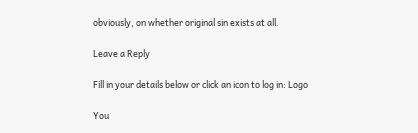obviously, on whether original sin exists at all.

Leave a Reply

Fill in your details below or click an icon to log in: Logo

You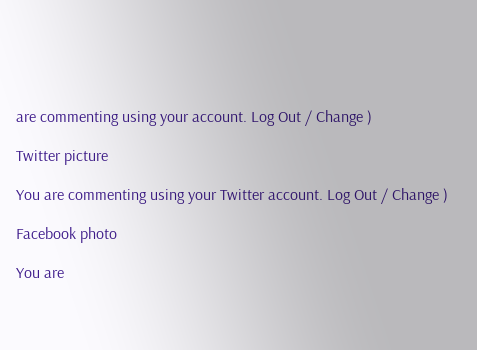are commenting using your account. Log Out / Change )

Twitter picture

You are commenting using your Twitter account. Log Out / Change )

Facebook photo

You are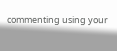commenting using your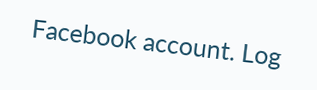Facebook account. Log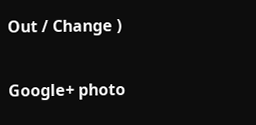Out / Change )

Google+ photo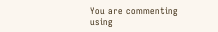You are commenting using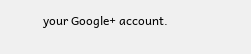your Google+ account.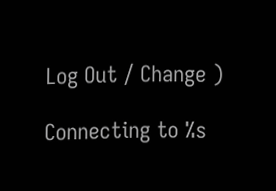Log Out / Change )

Connecting to %s